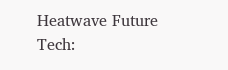Heatwave Future Tech: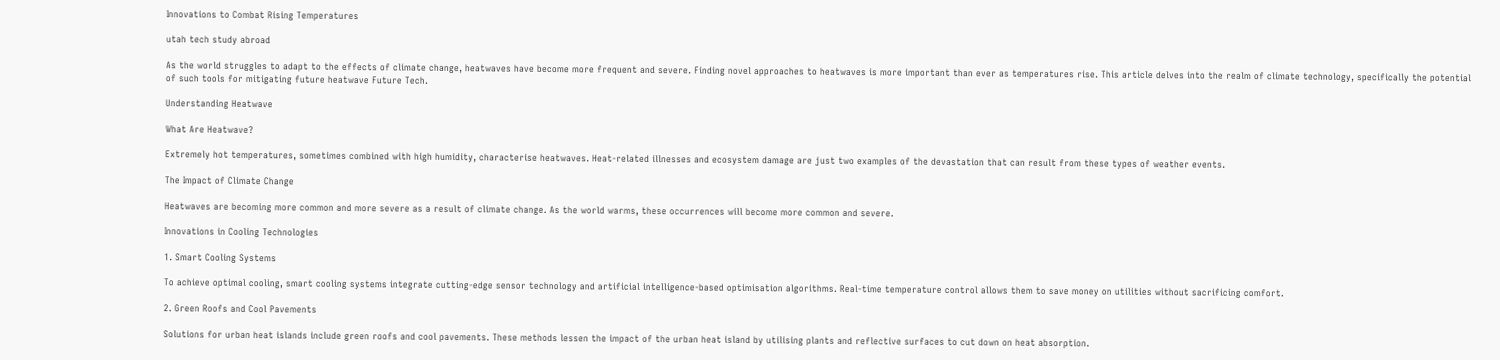Innovations to Combat Rising Temperatures

utah tech study abroad

As the world struggles to adapt to the effects of climate change, heatwaves have become more frequent and severe. Finding novel approaches to heatwaves is more important than ever as temperatures rise. This article delves into the realm of climate technology, specifically the potential of such tools for mitigating future heatwave Future Tech.

Understanding Heatwave

What Are Heatwave?

Extremely hot temperatures, sometimes combined with high humidity, characterise heatwaves. Heat-related illnesses and ecosystem damage are just two examples of the devastation that can result from these types of weather events.

The Impact of Climate Change

Heatwaves are becoming more common and more severe as a result of climate change. As the world warms, these occurrences will become more common and severe.

Innovations in Cooling Technologies

1. Smart Cooling Systems

To achieve optimal cooling, smart cooling systems integrate cutting-edge sensor technology and artificial intelligence-based optimisation algorithms. Real-time temperature control allows them to save money on utilities without sacrificing comfort.

2. Green Roofs and Cool Pavements

Solutions for urban heat islands include green roofs and cool pavements. These methods lessen the impact of the urban heat island by utilising plants and reflective surfaces to cut down on heat absorption.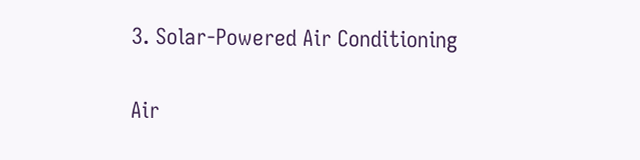3. Solar-Powered Air Conditioning

Air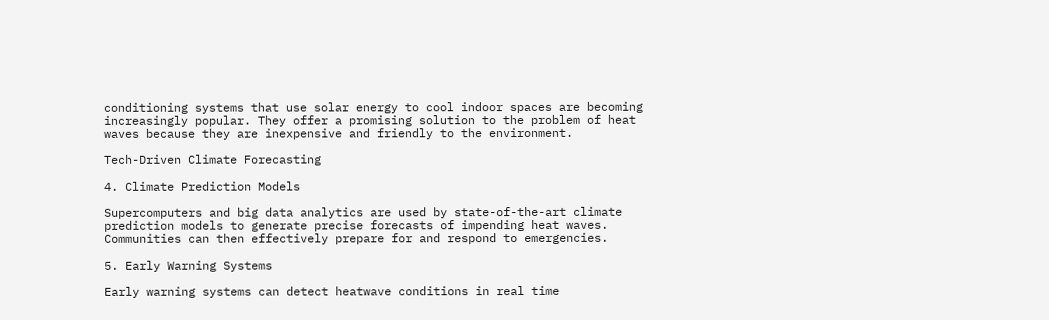conditioning systems that use solar energy to cool indoor spaces are becoming increasingly popular. They offer a promising solution to the problem of heat waves because they are inexpensive and friendly to the environment.

Tech-Driven Climate Forecasting

4. Climate Prediction Models

Supercomputers and big data analytics are used by state-of-the-art climate prediction models to generate precise forecasts of impending heat waves. Communities can then effectively prepare for and respond to emergencies.

5. Early Warning Systems

Early warning systems can detect heatwave conditions in real time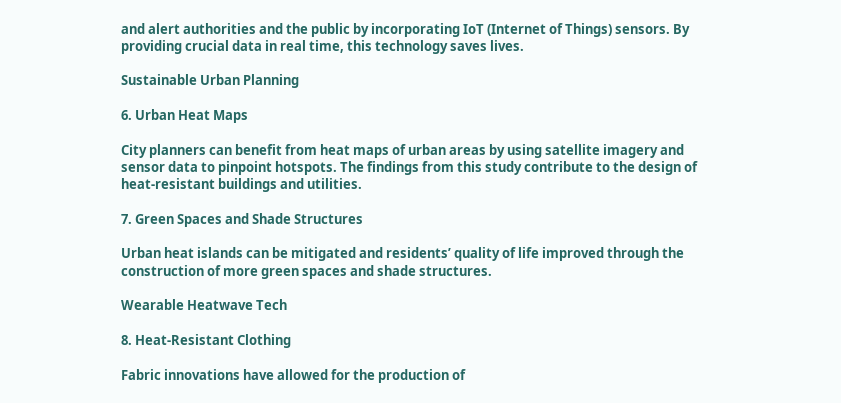and alert authorities and the public by incorporating IoT (Internet of Things) sensors. By providing crucial data in real time, this technology saves lives.

Sustainable Urban Planning

6. Urban Heat Maps

City planners can benefit from heat maps of urban areas by using satellite imagery and sensor data to pinpoint hotspots. The findings from this study contribute to the design of heat-resistant buildings and utilities.

7. Green Spaces and Shade Structures

Urban heat islands can be mitigated and residents’ quality of life improved through the construction of more green spaces and shade structures.

Wearable Heatwave Tech

8. Heat-Resistant Clothing

Fabric innovations have allowed for the production of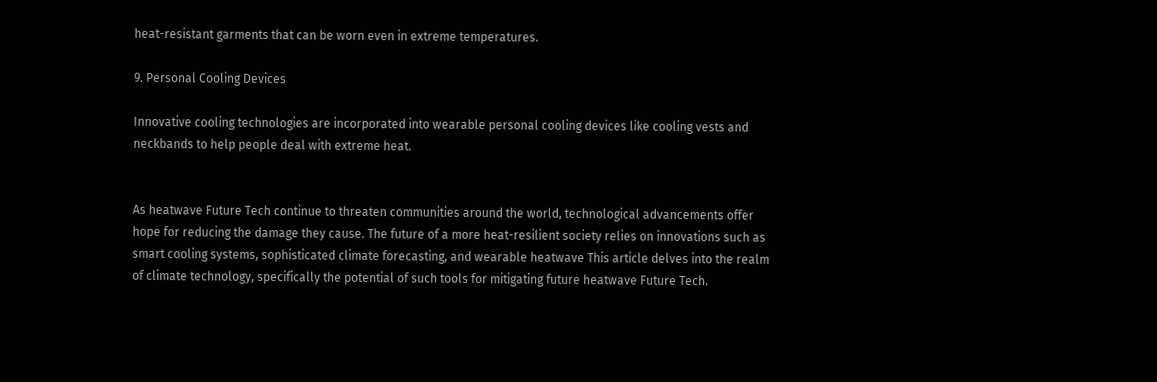heat-resistant garments that can be worn even in extreme temperatures.

9. Personal Cooling Devices

Innovative cooling technologies are incorporated into wearable personal cooling devices like cooling vests and neckbands to help people deal with extreme heat.


As heatwave Future Tech continue to threaten communities around the world, technological advancements offer hope for reducing the damage they cause. The future of a more heat-resilient society relies on innovations such as smart cooling systems, sophisticated climate forecasting, and wearable heatwave This article delves into the realm of climate technology, specifically the potential of such tools for mitigating future heatwave Future Tech.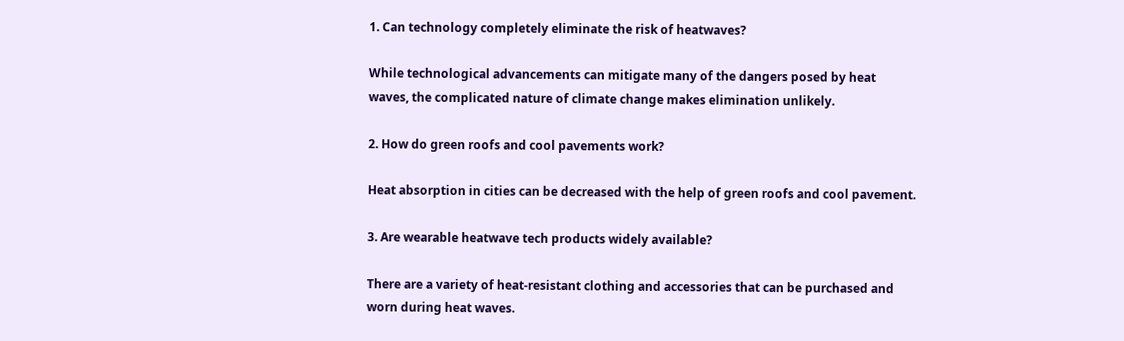1. Can technology completely eliminate the risk of heatwaves?

While technological advancements can mitigate many of the dangers posed by heat waves, the complicated nature of climate change makes elimination unlikely.

2. How do green roofs and cool pavements work?

Heat absorption in cities can be decreased with the help of green roofs and cool pavement.

3. Are wearable heatwave tech products widely available?

There are a variety of heat-resistant clothing and accessories that can be purchased and worn during heat waves.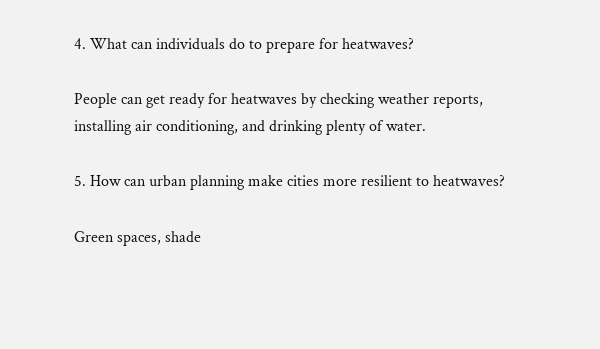4. What can individuals do to prepare for heatwaves?

People can get ready for heatwaves by checking weather reports, installing air conditioning, and drinking plenty of water.

5. How can urban planning make cities more resilient to heatwaves?

Green spaces, shade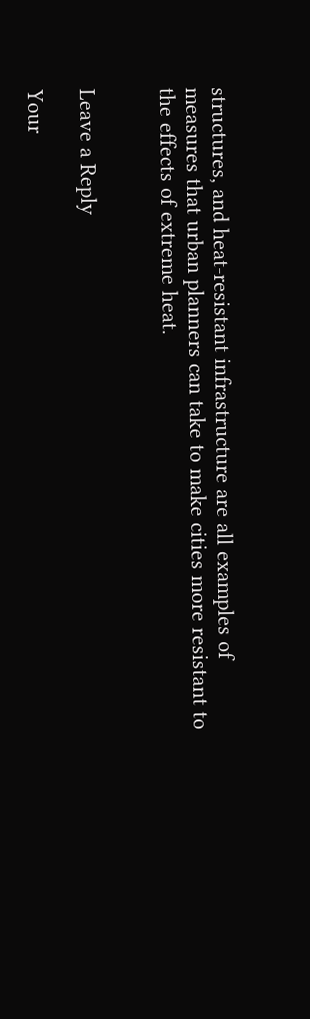structures, and heat-resistant infrastructure are all examples of measures that urban planners can take to make cities more resistant to the effects of extreme heat.


Leave a Reply

Your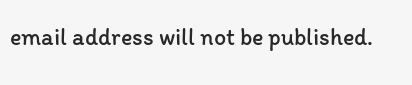email address will not be published.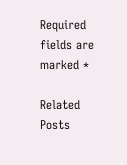Required fields are marked *

Related Posts